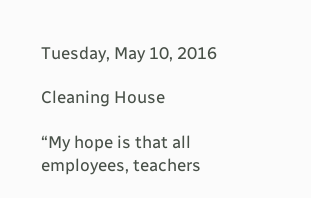Tuesday, May 10, 2016

Cleaning House

“My hope is that all employees, teachers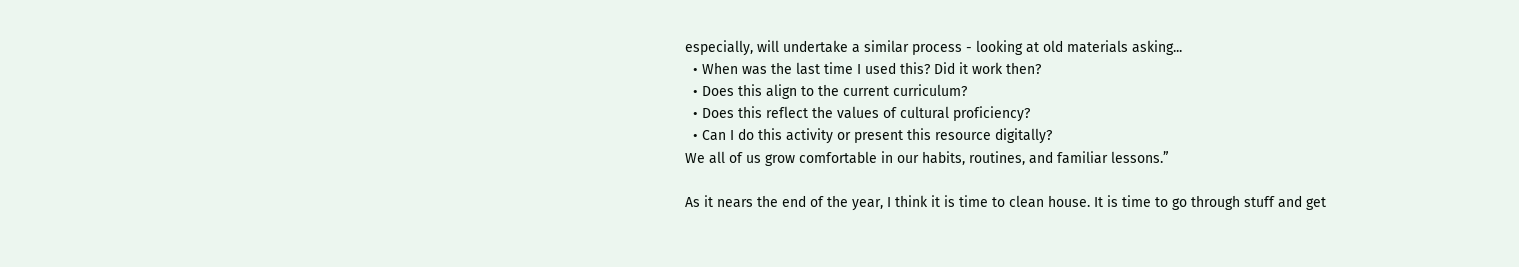especially, will undertake a similar process - looking at old materials asking...
  • When was the last time I used this? Did it work then?
  • Does this align to the current curriculum?
  • Does this reflect the values of cultural proficiency?
  • Can I do this activity or present this resource digitally?
We all of us grow comfortable in our habits, routines, and familiar lessons.”

As it nears the end of the year, I think it is time to clean house. It is time to go through stuff and get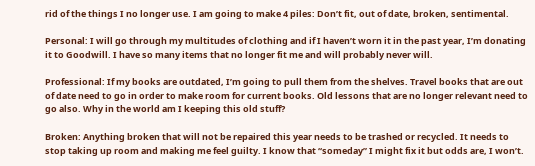rid of the things I no longer use. I am going to make 4 piles: Don’t fit, out of date, broken, sentimental.

Personal: I will go through my multitudes of clothing and if I haven’t worn it in the past year, I’m donating it to Goodwill. I have so many items that no longer fit me and will probably never will.

Professional: If my books are outdated, I’m going to pull them from the shelves. Travel books that are out of date need to go in order to make room for current books. Old lessons that are no longer relevant need to go also. Why in the world am I keeping this old stuff?

Broken: Anything broken that will not be repaired this year needs to be trashed or recycled. It needs to stop taking up room and making me feel guilty. I know that “someday” I might fix it but odds are, I won’t.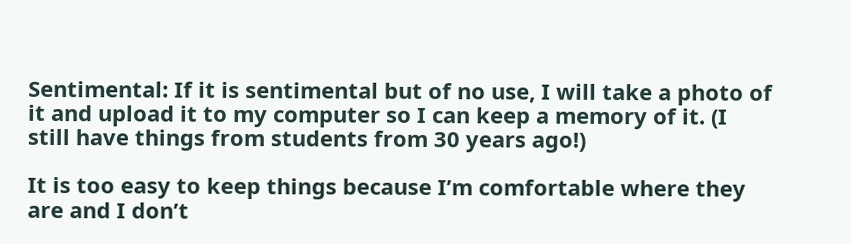Sentimental: If it is sentimental but of no use, I will take a photo of it and upload it to my computer so I can keep a memory of it. (I still have things from students from 30 years ago!)

It is too easy to keep things because I’m comfortable where they are and I don’t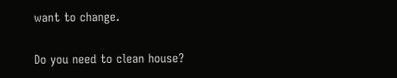want to change.

Do you need to clean house?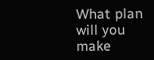What plan will you make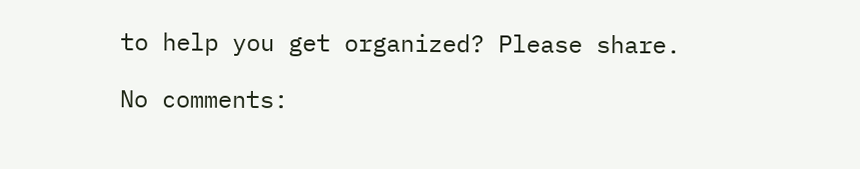to help you get organized? Please share.

No comments: